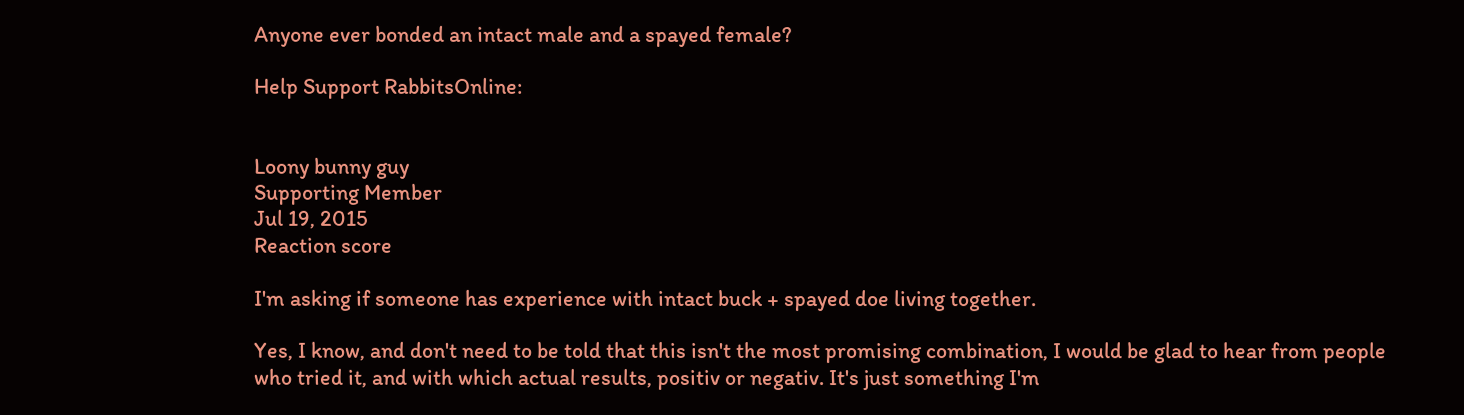Anyone ever bonded an intact male and a spayed female?

Help Support RabbitsOnline:


Loony bunny guy
Supporting Member
Jul 19, 2015
Reaction score

I'm asking if someone has experience with intact buck + spayed doe living together.

Yes, I know, and don't need to be told that this isn't the most promising combination, I would be glad to hear from people who tried it, and with which actual results, positiv or negativ. It's just something I'm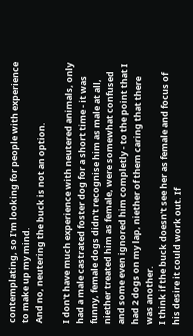contemplating, so I'm looking for people with experience to make up my mind.
And no, neutering the buck is not an option.

I don't have much experience with neutered animals, only had a male castrated foster dog for a short time - it was funny, female dogs didn't recognise him as male at all, niether treated him as female, were somewhat confused and some even ignored him completly - to the point that I had 2 dogs on my lap, niether of them caring that there was another.
I think if the buck doesn't see her as female and focus of his desire it could work out. If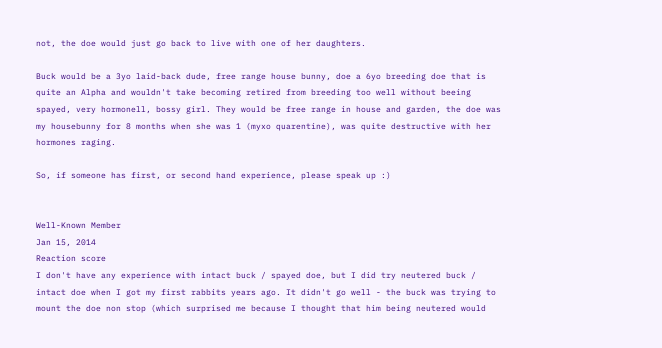not, the doe would just go back to live with one of her daughters.

Buck would be a 3yo laid-back dude, free range house bunny, doe a 6yo breeding doe that is quite an Alpha and wouldn't take becoming retired from breeding too well without beeing spayed, very hormonell, bossy girl. They would be free range in house and garden, the doe was my housebunny for 8 months when she was 1 (myxo quarentine), was quite destructive with her hormones raging.

So, if someone has first, or second hand experience, please speak up :)


Well-Known Member
Jan 15, 2014
Reaction score
I don't have any experience with intact buck / spayed doe, but I did try neutered buck / intact doe when I got my first rabbits years ago. It didn't go well - the buck was trying to mount the doe non stop (which surprised me because I thought that him being neutered would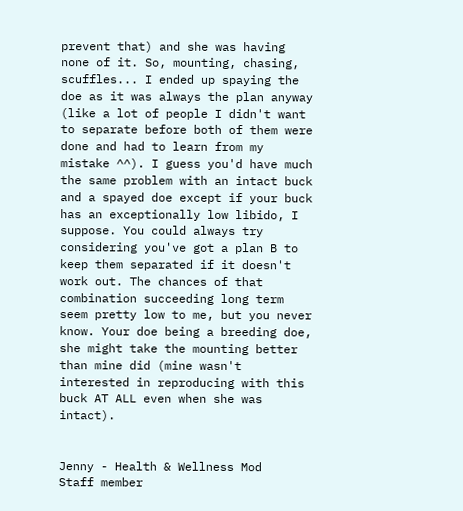prevent that) and she was having none of it. So, mounting, chasing, scuffles... I ended up spaying the doe as it was always the plan anyway (like a lot of people I didn't want to separate before both of them were done and had to learn from my mistake ^^). I guess you'd have much the same problem with an intact buck and a spayed doe except if your buck has an exceptionally low libido, I suppose. You could always try considering you've got a plan B to keep them separated if it doesn't work out. The chances of that combination succeeding long term seem pretty low to me, but you never know. Your doe being a breeding doe, she might take the mounting better than mine did (mine wasn't interested in reproducing with this buck AT ALL even when she was intact).


Jenny - Health & Wellness Mod
Staff member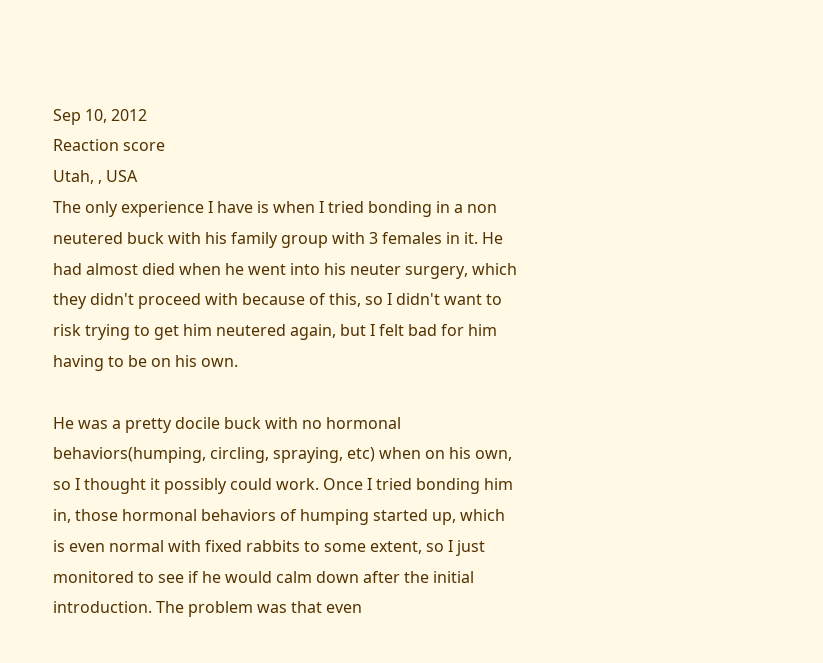Sep 10, 2012
Reaction score
Utah, , USA
The only experience I have is when I tried bonding in a non neutered buck with his family group with 3 females in it. He had almost died when he went into his neuter surgery, which they didn't proceed with because of this, so I didn't want to risk trying to get him neutered again, but I felt bad for him having to be on his own.

He was a pretty docile buck with no hormonal behaviors(humping, circling, spraying, etc) when on his own, so I thought it possibly could work. Once I tried bonding him in, those hormonal behaviors of humping started up, which is even normal with fixed rabbits to some extent, so I just monitored to see if he would calm down after the initial introduction. The problem was that even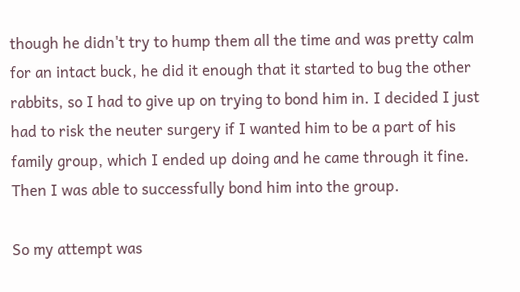though he didn't try to hump them all the time and was pretty calm for an intact buck, he did it enough that it started to bug the other rabbits, so I had to give up on trying to bond him in. I decided I just had to risk the neuter surgery if I wanted him to be a part of his family group, which I ended up doing and he came through it fine. Then I was able to successfully bond him into the group.

So my attempt was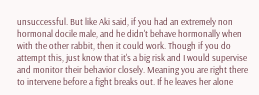unsuccessful. But like Aki said, if you had an extremely non hormonal docile male, and he didn't behave hormonally when with the other rabbit, then it could work. Though if you do attempt this, just know that it's a big risk and I would supervise and monitor their behavior closely. Meaning you are right there to intervene before a fight breaks out. If he leaves her alone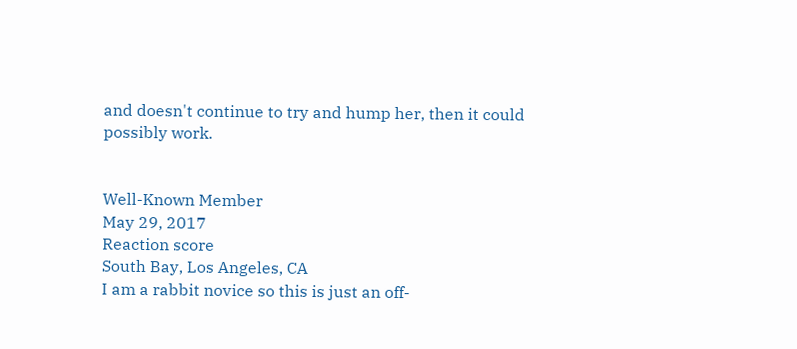and doesn't continue to try and hump her, then it could possibly work.


Well-Known Member
May 29, 2017
Reaction score
South Bay, Los Angeles, CA
I am a rabbit novice so this is just an off-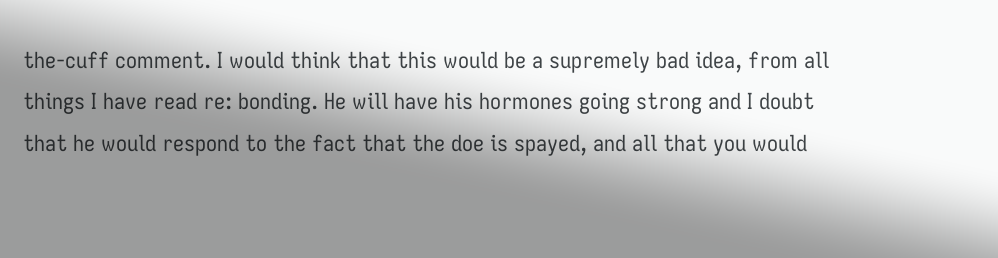the-cuff comment. I would think that this would be a supremely bad idea, from all things I have read re: bonding. He will have his hormones going strong and I doubt that he would respond to the fact that the doe is spayed, and all that you would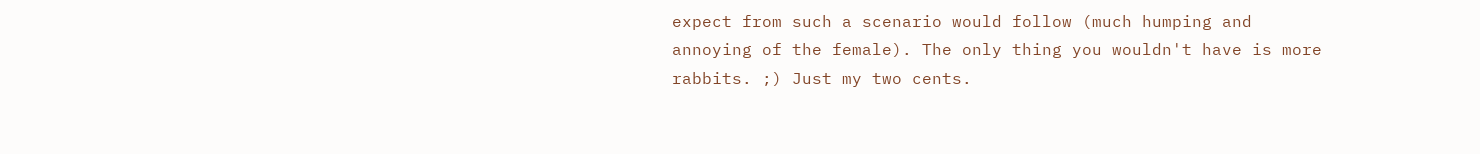expect from such a scenario would follow (much humping and annoying of the female). The only thing you wouldn't have is more rabbits. ;) Just my two cents.